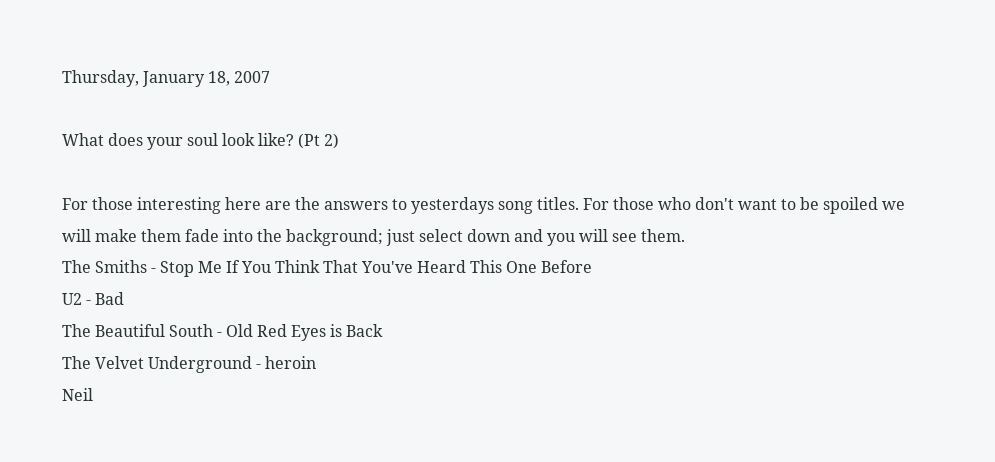Thursday, January 18, 2007

What does your soul look like? (Pt 2)

For those interesting here are the answers to yesterdays song titles. For those who don't want to be spoiled we will make them fade into the background; just select down and you will see them.
The Smiths - Stop Me If You Think That You've Heard This One Before
U2 - Bad
The Beautiful South - Old Red Eyes is Back
The Velvet Underground - heroin
Neil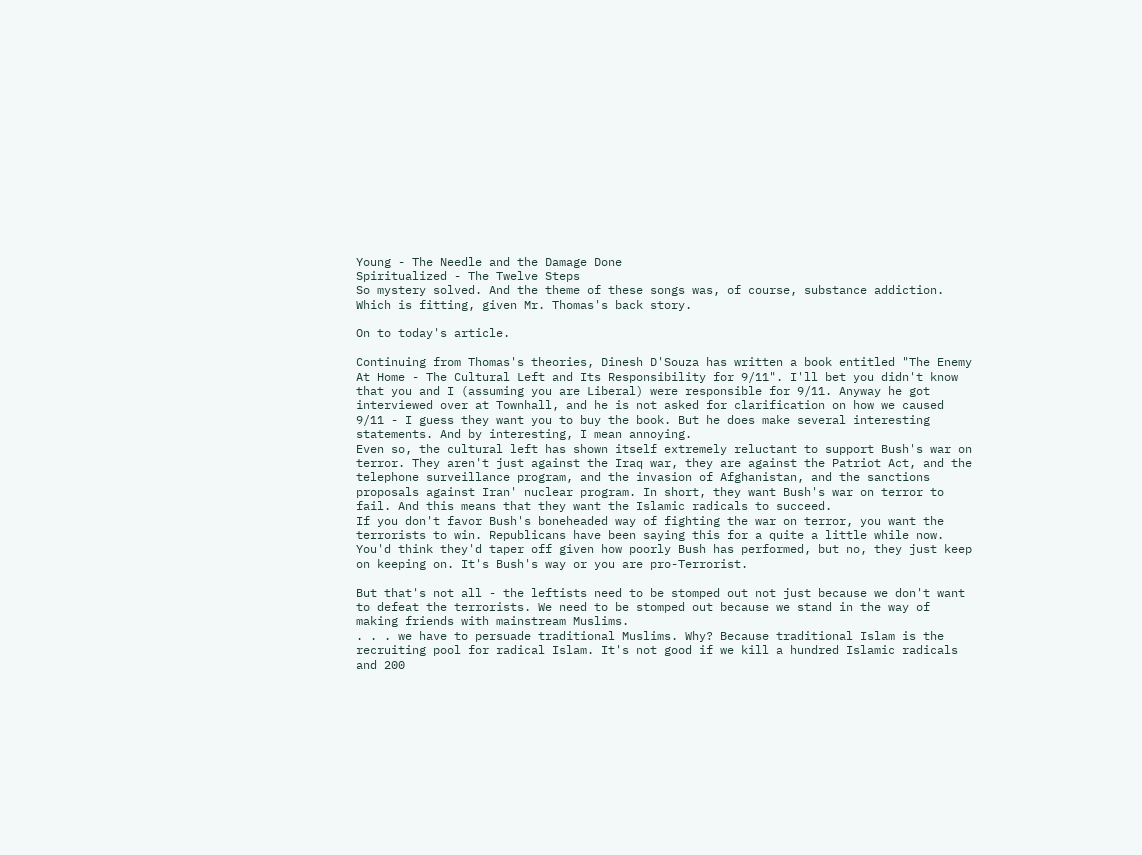Young - The Needle and the Damage Done
Spiritualized - The Twelve Steps
So mystery solved. And the theme of these songs was, of course, substance addiction. Which is fitting, given Mr. Thomas's back story.

On to today's article.

Continuing from Thomas's theories, Dinesh D'Souza has written a book entitled "The Enemy At Home - The Cultural Left and Its Responsibility for 9/11". I'll bet you didn't know that you and I (assuming you are Liberal) were responsible for 9/11. Anyway he got interviewed over at Townhall, and he is not asked for clarification on how we caused 9/11 - I guess they want you to buy the book. But he does make several interesting statements. And by interesting, I mean annoying.
Even so, the cultural left has shown itself extremely reluctant to support Bush's war on terror. They aren't just against the Iraq war, they are against the Patriot Act, and the telephone surveillance program, and the invasion of Afghanistan, and the sanctions proposals against Iran' nuclear program. In short, they want Bush's war on terror to fail. And this means that they want the Islamic radicals to succeed.
If you don't favor Bush's boneheaded way of fighting the war on terror, you want the terrorists to win. Republicans have been saying this for a quite a little while now. You'd think they'd taper off given how poorly Bush has performed, but no, they just keep on keeping on. It's Bush's way or you are pro-Terrorist.

But that's not all - the leftists need to be stomped out not just because we don't want to defeat the terrorists. We need to be stomped out because we stand in the way of making friends with mainstream Muslims.
. . . we have to persuade traditional Muslims. Why? Because traditional Islam is the recruiting pool for radical Islam. It's not good if we kill a hundred Islamic radicals and 200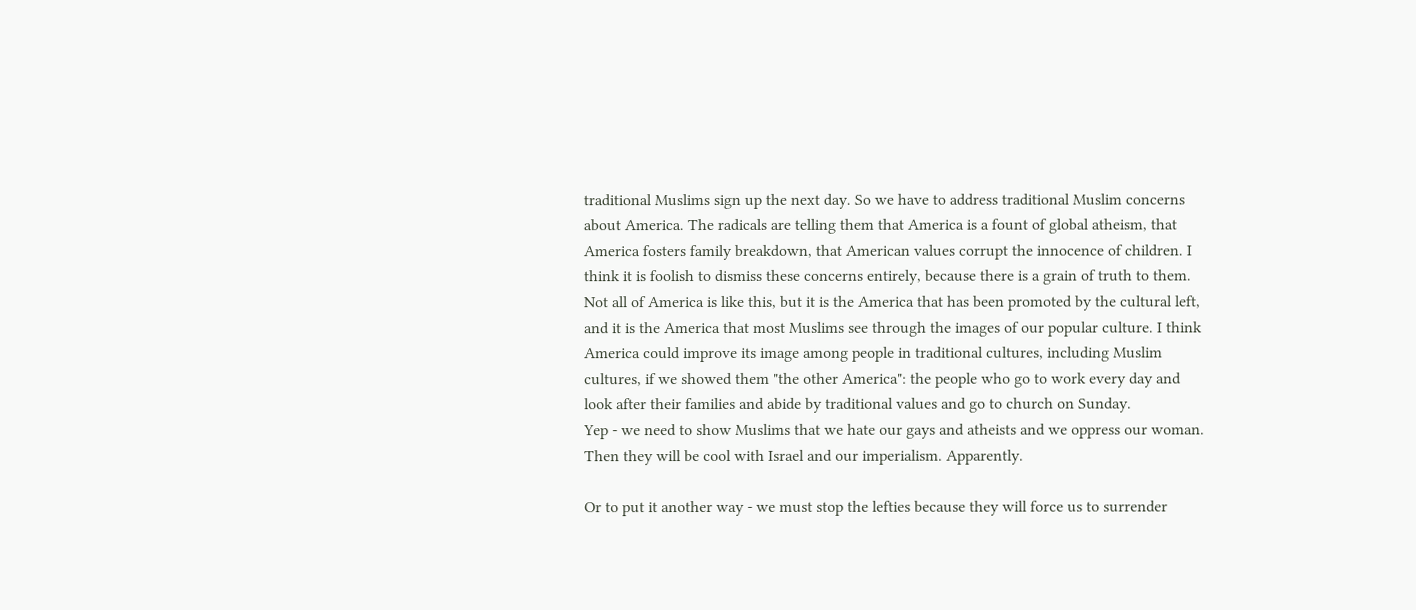traditional Muslims sign up the next day. So we have to address traditional Muslim concerns about America. The radicals are telling them that America is a fount of global atheism, that America fosters family breakdown, that American values corrupt the innocence of children. I think it is foolish to dismiss these concerns entirely, because there is a grain of truth to them. Not all of America is like this, but it is the America that has been promoted by the cultural left, and it is the America that most Muslims see through the images of our popular culture. I think America could improve its image among people in traditional cultures, including Muslim cultures, if we showed them "the other America": the people who go to work every day and look after their families and abide by traditional values and go to church on Sunday.
Yep - we need to show Muslims that we hate our gays and atheists and we oppress our woman. Then they will be cool with Israel and our imperialism. Apparently.

Or to put it another way - we must stop the lefties because they will force us to surrender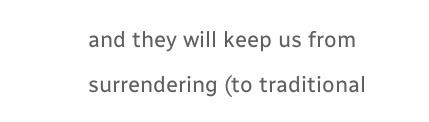and they will keep us from surrendering (to traditional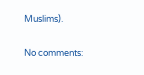Muslims).

No comments: